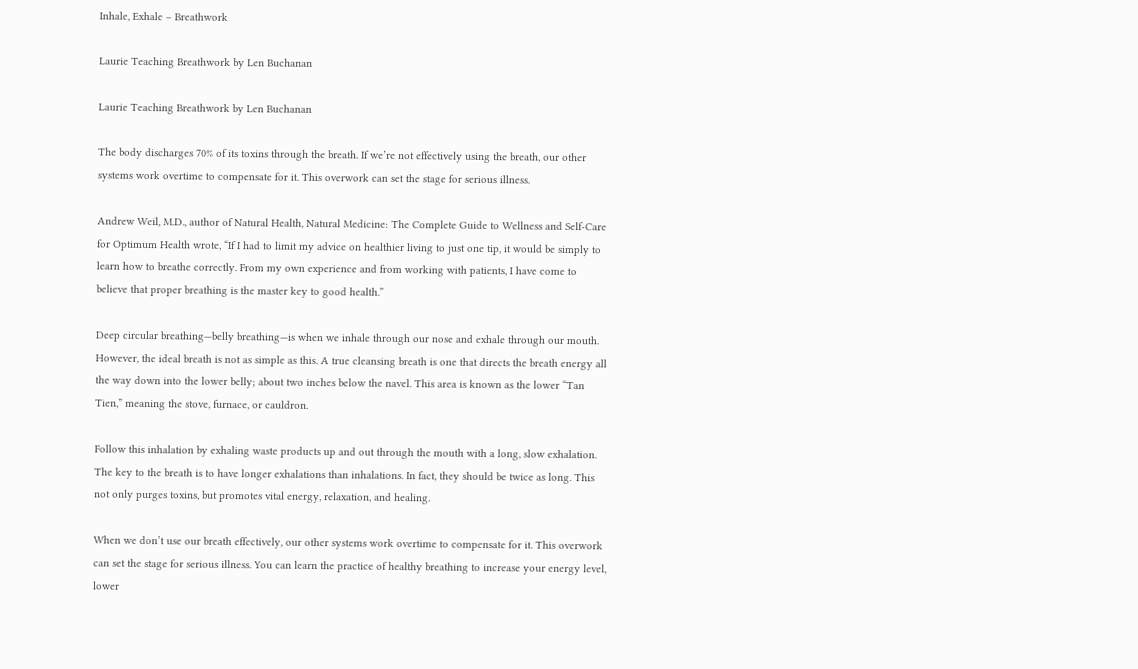Inhale, Exhale – Breathwork

Laurie Teaching Breathwork by Len Buchanan

Laurie Teaching Breathwork by Len Buchanan

The body discharges 70% of its toxins through the breath. If we’re not effectively using the breath, our other systems work overtime to compensate for it. This overwork can set the stage for serious illness.

Andrew Weil, M.D., author of Natural Health, Natural Medicine: The Complete Guide to Wellness and Self-Care for Optimum Health wrote, “If I had to limit my advice on healthier living to just one tip, it would be simply to learn how to breathe correctly. From my own experience and from working with patients, I have come to believe that proper breathing is the master key to good health.”

Deep circular breathing—belly breathing—is when we inhale through our nose and exhale through our mouth. However, the ideal breath is not as simple as this. A true cleansing breath is one that directs the breath energy all the way down into the lower belly; about two inches below the navel. This area is known as the lower “Tan Tien,” meaning the stove, furnace, or cauldron.

Follow this inhalation by exhaling waste products up and out through the mouth with a long, slow exhalation. The key to the breath is to have longer exhalations than inhalations. In fact, they should be twice as long. This not only purges toxins, but promotes vital energy, relaxation, and healing.

When we don’t use our breath effectively, our other systems work overtime to compensate for it. This overwork can set the stage for serious illness. You can learn the practice of healthy breathing to increase your energy level, lower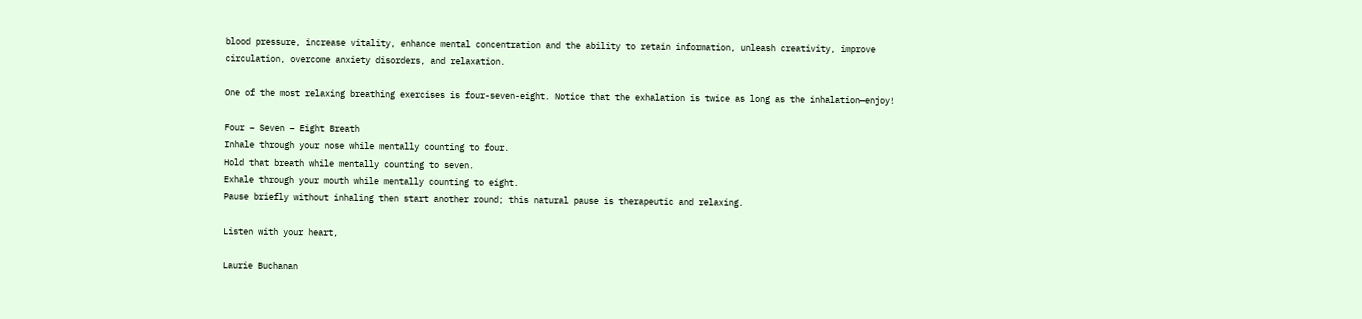blood pressure, increase vitality, enhance mental concentration and the ability to retain information, unleash creativity, improve circulation, overcome anxiety disorders, and relaxation.

One of the most relaxing breathing exercises is four-seven-eight. Notice that the exhalation is twice as long as the inhalation—enjoy!

Four – Seven – Eight Breath
Inhale through your nose while mentally counting to four.
Hold that breath while mentally counting to seven.
Exhale through your mouth while mentally counting to eight.
Pause briefly without inhaling then start another round; this natural pause is therapeutic and relaxing.

Listen with your heart,

Laurie Buchanan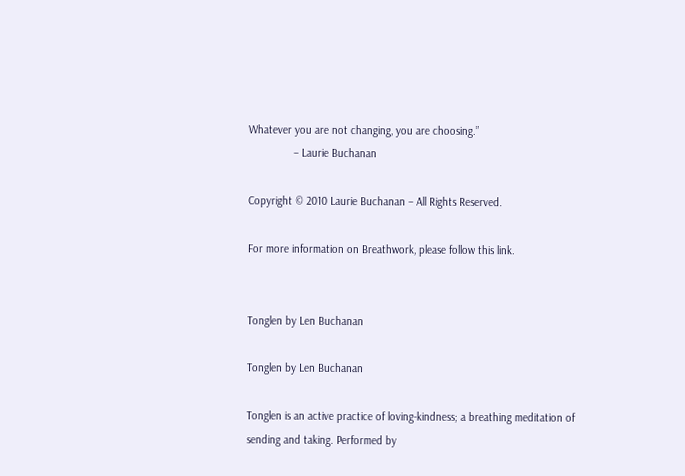Whatever you are not changing, you are choosing.”
               – Laurie Buchanan

Copyright © 2010 Laurie Buchanan – All Rights Reserved.

For more information on Breathwork, please follow this link.


Tonglen by Len Buchanan

Tonglen by Len Buchanan

Tonglen is an active practice of loving-kindness; a breathing meditation of sending and taking. Performed by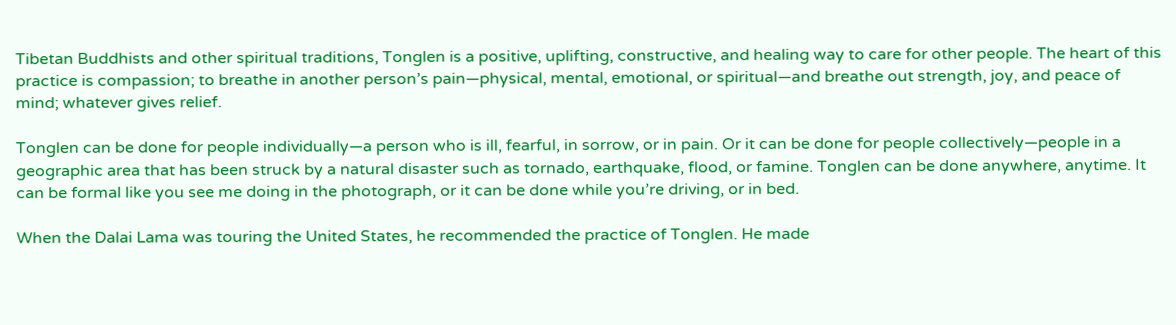Tibetan Buddhists and other spiritual traditions, Tonglen is a positive, uplifting, constructive, and healing way to care for other people. The heart of this practice is compassion; to breathe in another person’s pain—physical, mental, emotional, or spiritual—and breathe out strength, joy, and peace of mind; whatever gives relief.

Tonglen can be done for people individually—a person who is ill, fearful, in sorrow, or in pain. Or it can be done for people collectively—people in a geographic area that has been struck by a natural disaster such as tornado, earthquake, flood, or famine. Tonglen can be done anywhere, anytime. It can be formal like you see me doing in the photograph, or it can be done while you’re driving, or in bed.

When the Dalai Lama was touring the United States, he recommended the practice of Tonglen. He made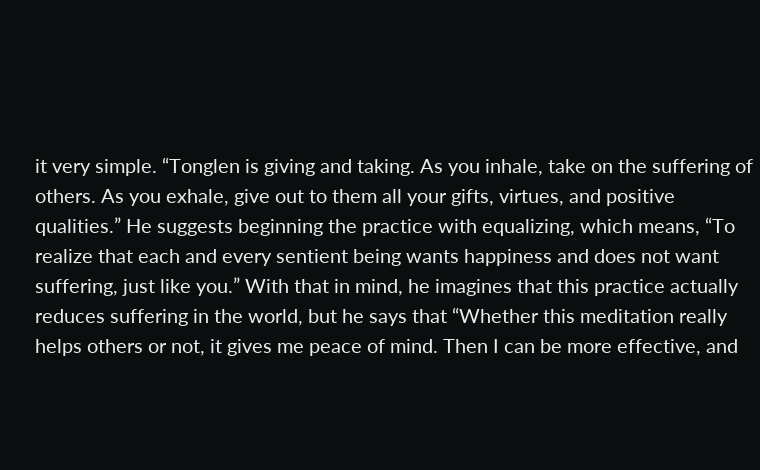it very simple. “Tonglen is giving and taking. As you inhale, take on the suffering of others. As you exhale, give out to them all your gifts, virtues, and positive qualities.” He suggests beginning the practice with equalizing, which means, “To realize that each and every sentient being wants happiness and does not want suffering, just like you.” With that in mind, he imagines that this practice actually reduces suffering in the world, but he says that “Whether this meditation really helps others or not, it gives me peace of mind. Then I can be more effective, and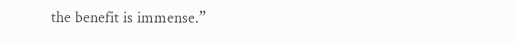the benefit is immense.”